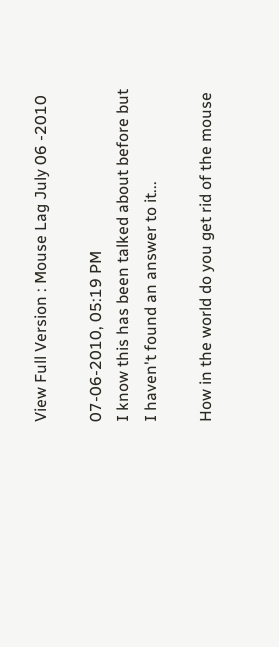View Full Version : Mouse Lag July 06 -2010

07-06-2010, 05:19 PM
I know this has been talked about before but I haven't found an answer to it...

How in the world do you get rid of the mouse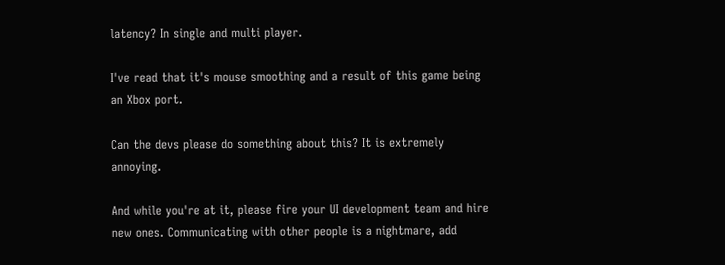latency? In single and multi player.

I've read that it's mouse smoothing and a result of this game being an Xbox port.

Can the devs please do something about this? It is extremely annoying.

And while you're at it, please fire your UI development team and hire new ones. Communicating with other people is a nightmare, add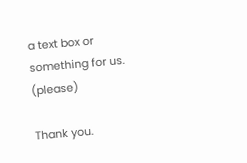a text box or something for us. (please)

Thank you.